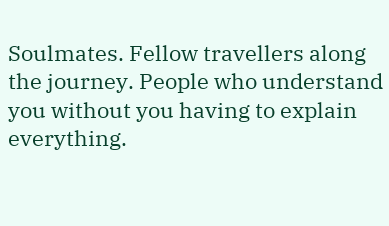Soulmates. Fellow travellers along the journey. People who understand you without you having to explain everything.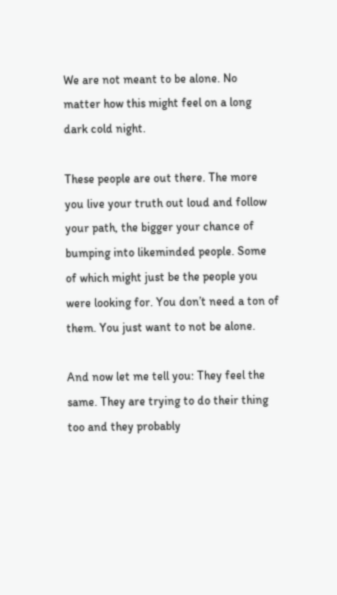We are not meant to be alone. No matter how this might feel on a long dark cold night.

These people are out there. The more you live your truth out loud and follow your path, the bigger your chance of bumping into likeminded people. Some of which might just be the people you were looking for. You don’t need a ton of them. You just want to not be alone.

And now let me tell you: They feel the same. They are trying to do their thing too and they probably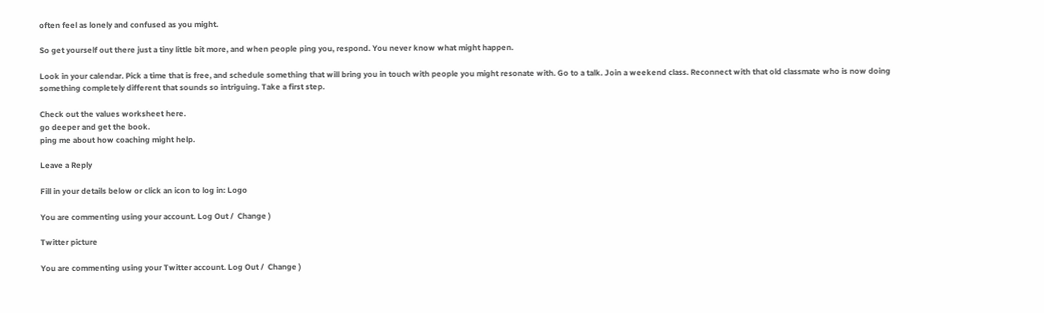often feel as lonely and confused as you might.

So get yourself out there just a tiny little bit more, and when people ping you, respond. You never know what might happen.

Look in your calendar. Pick a time that is free, and schedule something that will bring you in touch with people you might resonate with. Go to a talk. Join a weekend class. Reconnect with that old classmate who is now doing something completely different that sounds so intriguing. Take a first step.

Check out the values worksheet here.
go deeper and get the book.
ping me about how coaching might help.

Leave a Reply

Fill in your details below or click an icon to log in: Logo

You are commenting using your account. Log Out /  Change )

Twitter picture

You are commenting using your Twitter account. Log Out /  Change )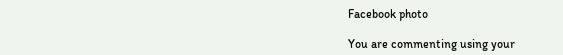Facebook photo

You are commenting using your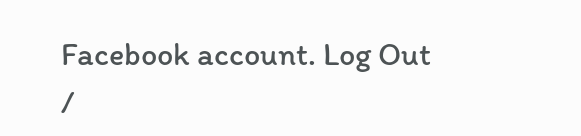Facebook account. Log Out /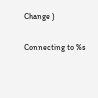Change )

Connecting to %s